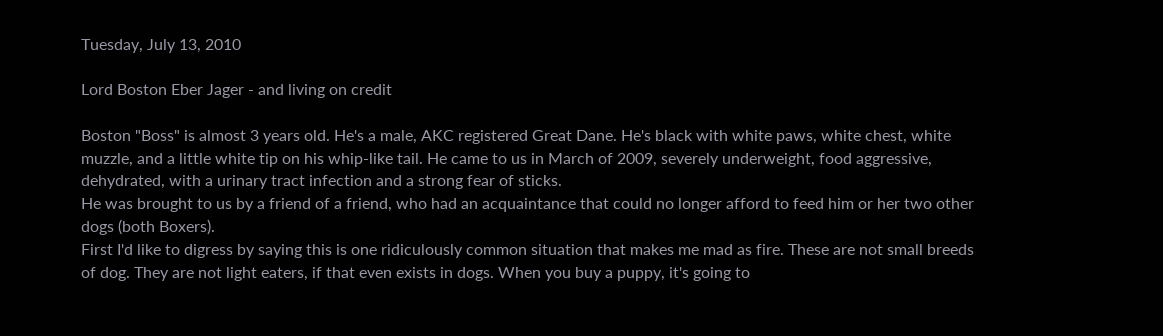Tuesday, July 13, 2010

Lord Boston Eber Jager - and living on credit

Boston "Boss" is almost 3 years old. He's a male, AKC registered Great Dane. He's black with white paws, white chest, white muzzle, and a little white tip on his whip-like tail. He came to us in March of 2009, severely underweight, food aggressive, dehydrated, with a urinary tract infection and a strong fear of sticks.
He was brought to us by a friend of a friend, who had an acquaintance that could no longer afford to feed him or her two other dogs (both Boxers).
First I'd like to digress by saying this is one ridiculously common situation that makes me mad as fire. These are not small breeds of dog. They are not light eaters, if that even exists in dogs. When you buy a puppy, it's going to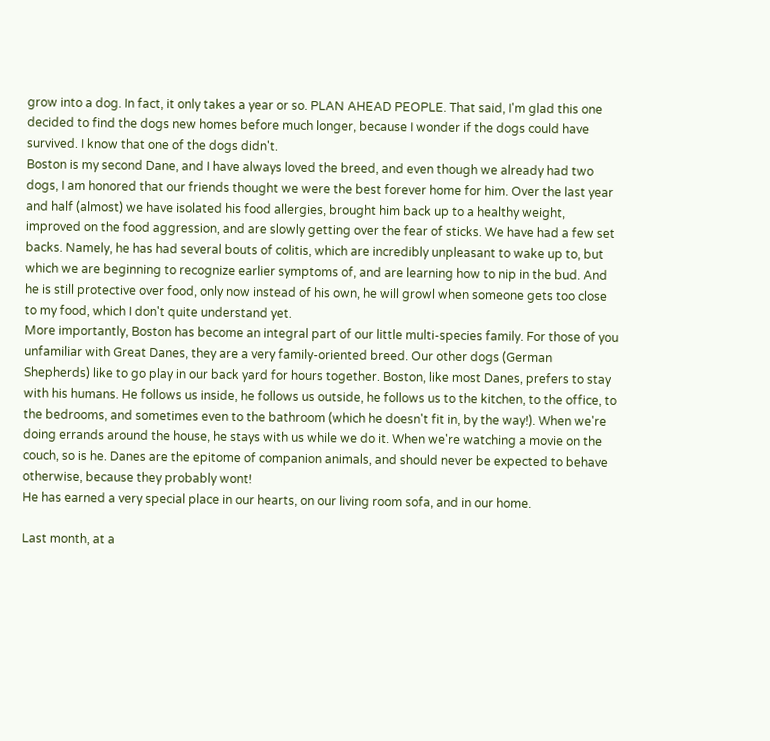grow into a dog. In fact, it only takes a year or so. PLAN AHEAD PEOPLE. That said, I'm glad this one decided to find the dogs new homes before much longer, because I wonder if the dogs could have survived. I know that one of the dogs didn't.
Boston is my second Dane, and I have always loved the breed, and even though we already had two dogs, I am honored that our friends thought we were the best forever home for him. Over the last year and half (almost) we have isolated his food allergies, brought him back up to a healthy weight, improved on the food aggression, and are slowly getting over the fear of sticks. We have had a few set backs. Namely, he has had several bouts of colitis, which are incredibly unpleasant to wake up to, but which we are beginning to recognize earlier symptoms of, and are learning how to nip in the bud. And he is still protective over food, only now instead of his own, he will growl when someone gets too close to my food, which I don't quite understand yet.
More importantly, Boston has become an integral part of our little multi-species family. For those of you unfamiliar with Great Danes, they are a very family-oriented breed. Our other dogs (German Shepherds) like to go play in our back yard for hours together. Boston, like most Danes, prefers to stay with his humans. He follows us inside, he follows us outside, he follows us to the kitchen, to the office, to the bedrooms, and sometimes even to the bathroom (which he doesn't fit in, by the way!). When we're doing errands around the house, he stays with us while we do it. When we're watching a movie on the couch, so is he. Danes are the epitome of companion animals, and should never be expected to behave otherwise, because they probably wont!
He has earned a very special place in our hearts, on our living room sofa, and in our home.

Last month, at a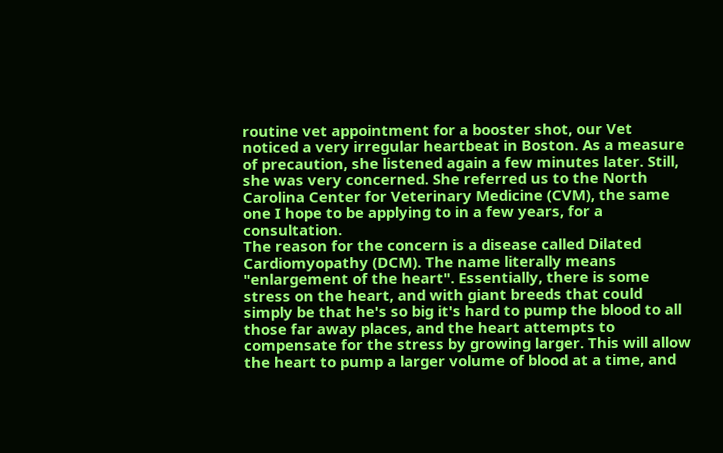routine vet appointment for a booster shot, our Vet noticed a very irregular heartbeat in Boston. As a measure of precaution, she listened again a few minutes later. Still, she was very concerned. She referred us to the North Carolina Center for Veterinary Medicine (CVM), the same one I hope to be applying to in a few years, for a consultation.
The reason for the concern is a disease called Dilated Cardiomyopathy (DCM). The name literally means "enlargement of the heart". Essentially, there is some stress on the heart, and with giant breeds that could simply be that he's so big it's hard to pump the blood to all those far away places, and the heart attempts to compensate for the stress by growing larger. This will allow the heart to pump a larger volume of blood at a time, and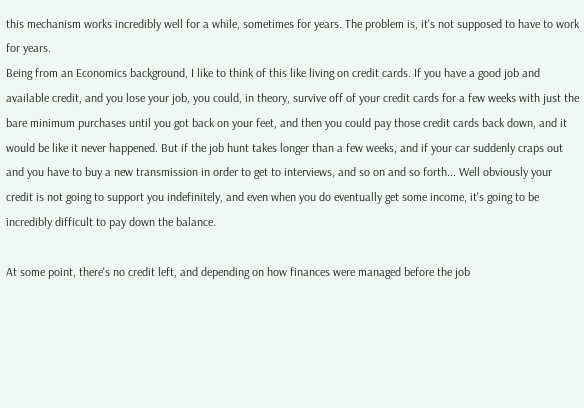this mechanism works incredibly well for a while, sometimes for years. The problem is, it's not supposed to have to work for years.
Being from an Economics background, I like to think of this like living on credit cards. If you have a good job and available credit, and you lose your job, you could, in theory, survive off of your credit cards for a few weeks with just the bare minimum purchases until you got back on your feet, and then you could pay those credit cards back down, and it would be like it never happened. But if the job hunt takes longer than a few weeks, and if your car suddenly craps out and you have to buy a new transmission in order to get to interviews, and so on and so forth... Well obviously your credit is not going to support you indefinitely, and even when you do eventually get some income, it's going to be incredibly difficult to pay down the balance.

At some point, there's no credit left, and depending on how finances were managed before the job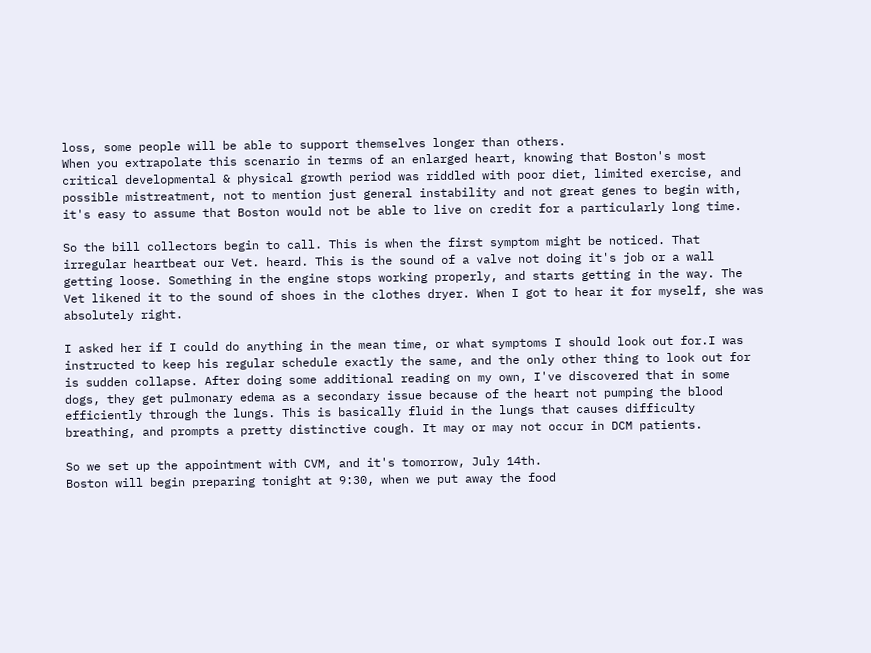loss, some people will be able to support themselves longer than others.
When you extrapolate this scenario in terms of an enlarged heart, knowing that Boston's most critical developmental & physical growth period was riddled with poor diet, limited exercise, and possible mistreatment, not to mention just general instability and not great genes to begin with, it's easy to assume that Boston would not be able to live on credit for a particularly long time.

So the bill collectors begin to call. This is when the first symptom might be noticed. That irregular heartbeat our Vet. heard. This is the sound of a valve not doing it's job or a wall getting loose. Something in the engine stops working properly, and starts getting in the way. The Vet likened it to the sound of shoes in the clothes dryer. When I got to hear it for myself, she was absolutely right.

I asked her if I could do anything in the mean time, or what symptoms I should look out for.I was instructed to keep his regular schedule exactly the same, and the only other thing to look out for is sudden collapse. After doing some additional reading on my own, I've discovered that in some dogs, they get pulmonary edema as a secondary issue because of the heart not pumping the blood efficiently through the lungs. This is basically fluid in the lungs that causes difficulty breathing, and prompts a pretty distinctive cough. It may or may not occur in DCM patients.

So we set up the appointment with CVM, and it's tomorrow, July 14th.
Boston will begin preparing tonight at 9:30, when we put away the food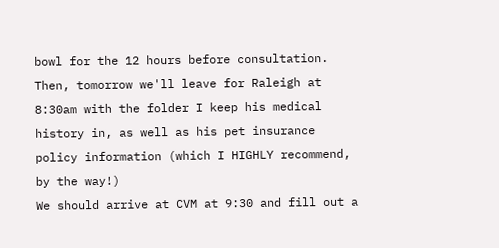bowl for the 12 hours before consultation. Then, tomorrow we'll leave for Raleigh at 8:30am with the folder I keep his medical history in, as well as his pet insurance policy information (which I HIGHLY recommend, by the way!)
We should arrive at CVM at 9:30 and fill out a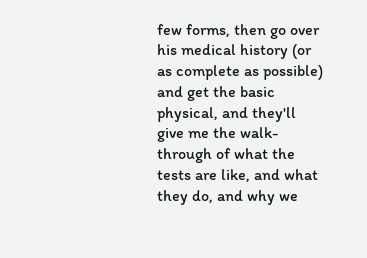few forms, then go over his medical history (or as complete as possible) and get the basic physical, and they'll give me the walk-through of what the tests are like, and what they do, and why we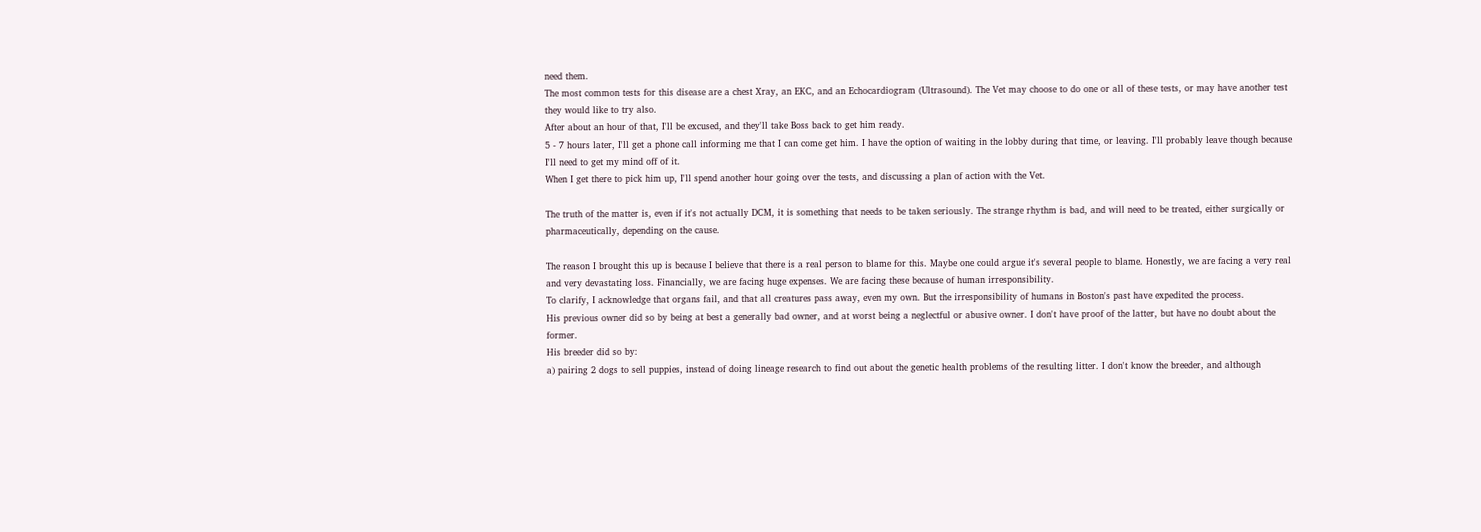need them.
The most common tests for this disease are a chest Xray, an EKC, and an Echocardiogram (Ultrasound). The Vet may choose to do one or all of these tests, or may have another test they would like to try also.
After about an hour of that, I'll be excused, and they'll take Boss back to get him ready.
5 - 7 hours later, I'll get a phone call informing me that I can come get him. I have the option of waiting in the lobby during that time, or leaving. I'll probably leave though because I'll need to get my mind off of it.
When I get there to pick him up, I'll spend another hour going over the tests, and discussing a plan of action with the Vet.

The truth of the matter is, even if it's not actually DCM, it is something that needs to be taken seriously. The strange rhythm is bad, and will need to be treated, either surgically or pharmaceutically, depending on the cause.

The reason I brought this up is because I believe that there is a real person to blame for this. Maybe one could argue it's several people to blame. Honestly, we are facing a very real and very devastating loss. Financially, we are facing huge expenses. We are facing these because of human irresponsibility.
To clarify, I acknowledge that organs fail, and that all creatures pass away, even my own. But the irresponsibility of humans in Boston's past have expedited the process.
His previous owner did so by being at best a generally bad owner, and at worst being a neglectful or abusive owner. I don't have proof of the latter, but have no doubt about the former.
His breeder did so by:
a) pairing 2 dogs to sell puppies, instead of doing lineage research to find out about the genetic health problems of the resulting litter. I don't know the breeder, and although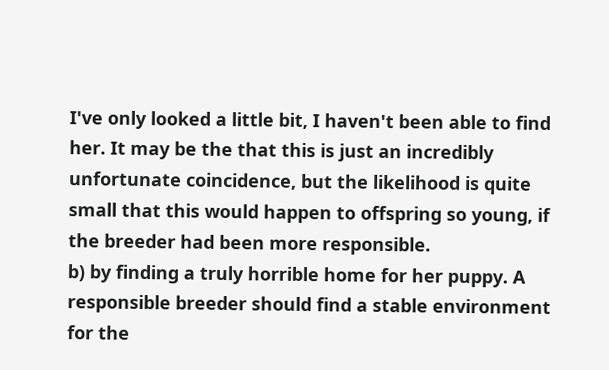I've only looked a little bit, I haven't been able to find her. It may be the that this is just an incredibly unfortunate coincidence, but the likelihood is quite small that this would happen to offspring so young, if the breeder had been more responsible.
b) by finding a truly horrible home for her puppy. A responsible breeder should find a stable environment for the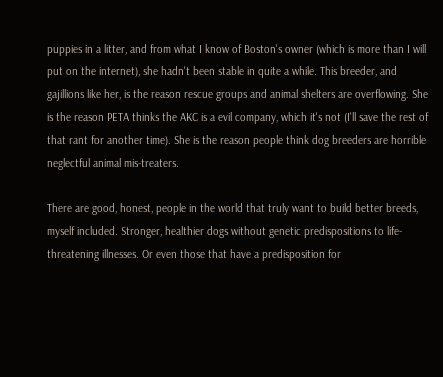puppies in a litter, and from what I know of Boston's owner (which is more than I will put on the internet), she hadn't been stable in quite a while. This breeder, and gajillions like her, is the reason rescue groups and animal shelters are overflowing. She is the reason PETA thinks the AKC is a evil company, which it's not (I'll save the rest of that rant for another time). She is the reason people think dog breeders are horrible neglectful animal mis-treaters.

There are good, honest, people in the world that truly want to build better breeds, myself included. Stronger, healthier dogs without genetic predispositions to life-threatening illnesses. Or even those that have a predisposition for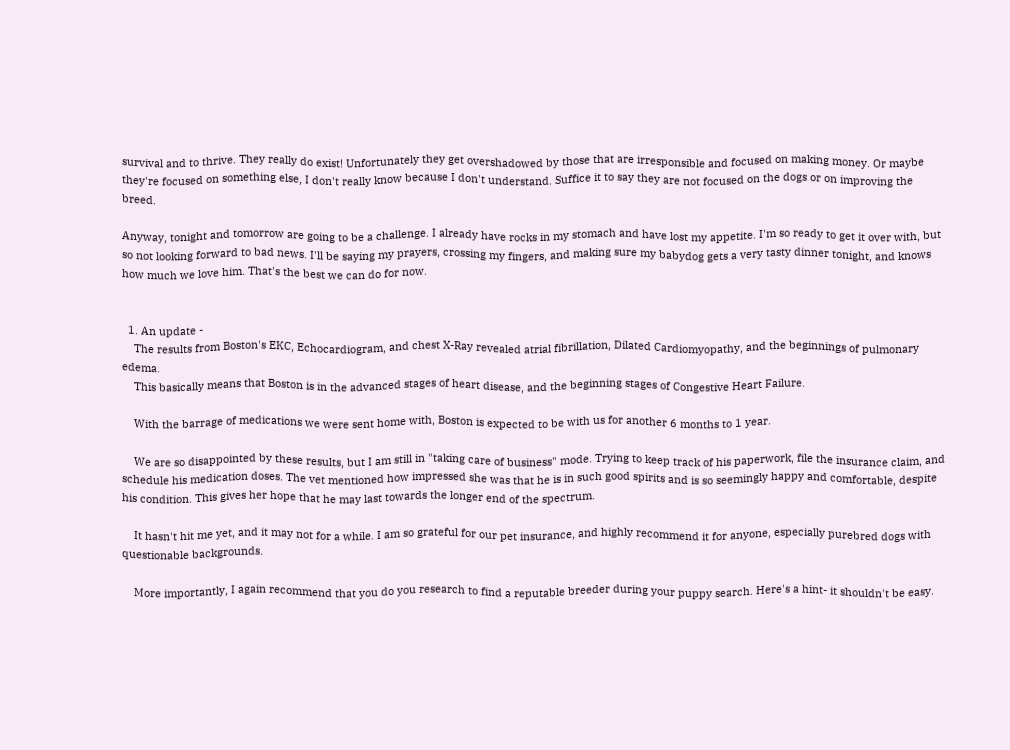survival and to thrive. They really do exist! Unfortunately they get overshadowed by those that are irresponsible and focused on making money. Or maybe they're focused on something else, I don't really know because I don't understand. Suffice it to say they are not focused on the dogs or on improving the breed.

Anyway, tonight and tomorrow are going to be a challenge. I already have rocks in my stomach and have lost my appetite. I'm so ready to get it over with, but so not looking forward to bad news. I'll be saying my prayers, crossing my fingers, and making sure my babydog gets a very tasty dinner tonight, and knows how much we love him. That's the best we can do for now.


  1. An update -
    The results from Boston's EKC, Echocardiogram, and chest X-Ray revealed atrial fibrillation, Dilated Cardiomyopathy, and the beginnings of pulmonary edema.
    This basically means that Boston is in the advanced stages of heart disease, and the beginning stages of Congestive Heart Failure.

    With the barrage of medications we were sent home with, Boston is expected to be with us for another 6 months to 1 year.

    We are so disappointed by these results, but I am still in "taking care of business" mode. Trying to keep track of his paperwork, file the insurance claim, and schedule his medication doses. The vet mentioned how impressed she was that he is in such good spirits and is so seemingly happy and comfortable, despite his condition. This gives her hope that he may last towards the longer end of the spectrum.

    It hasn't hit me yet, and it may not for a while. I am so grateful for our pet insurance, and highly recommend it for anyone, especially purebred dogs with questionable backgrounds.

    More importantly, I again recommend that you do you research to find a reputable breeder during your puppy search. Here's a hint- it shouldn't be easy.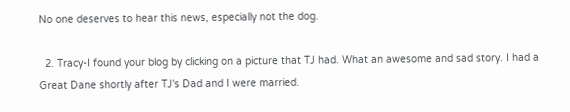No one deserves to hear this news, especially not the dog.

  2. Tracy-I found your blog by clicking on a picture that TJ had. What an awesome and sad story. I had a Great Dane shortly after TJ's Dad and I were married.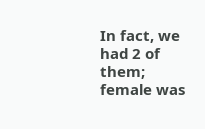In fact, we had 2 of them; female was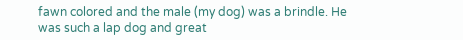fawn colored and the male (my dog) was a brindle. He was such a lap dog and great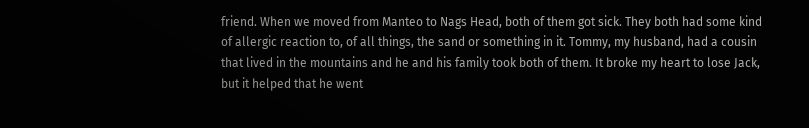friend. When we moved from Manteo to Nags Head, both of them got sick. They both had some kind of allergic reaction to, of all things, the sand or something in it. Tommy, my husband, had a cousin that lived in the mountains and he and his family took both of them. It broke my heart to lose Jack, but it helped that he went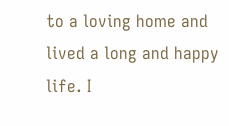to a loving home and lived a long and happy life. I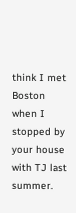think I met Boston when I stopped by your house with TJ last summer.